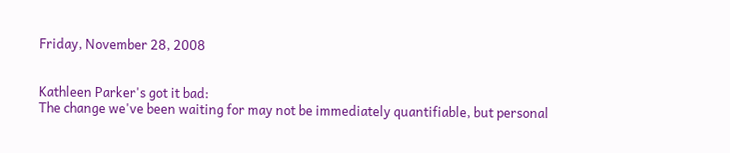Friday, November 28, 2008


Kathleen Parker's got it bad:
The change we've been waiting for may not be immediately quantifiable, but personal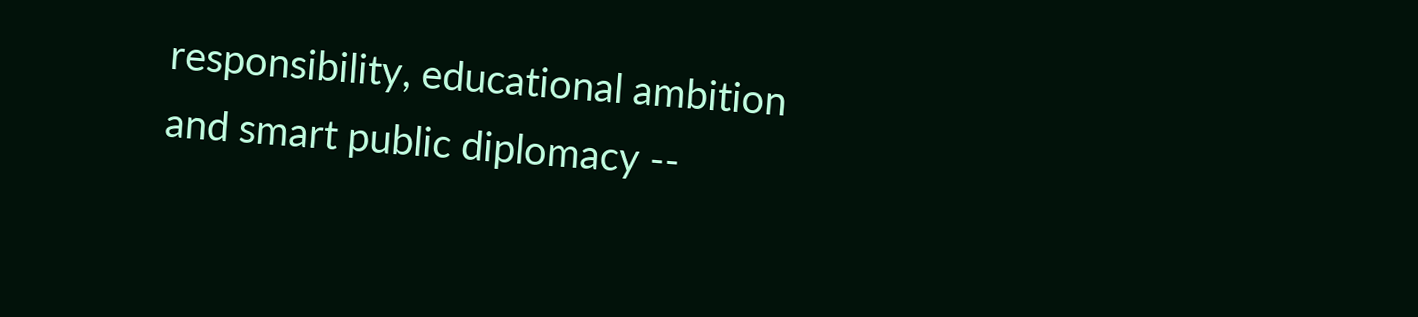responsibility, educational ambition and smart public diplomacy --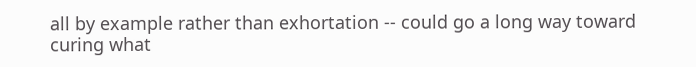all by example rather than exhortation -- could go a long way toward curing what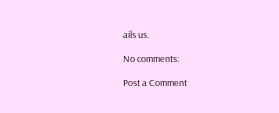ails us.

No comments:

Post a Comment